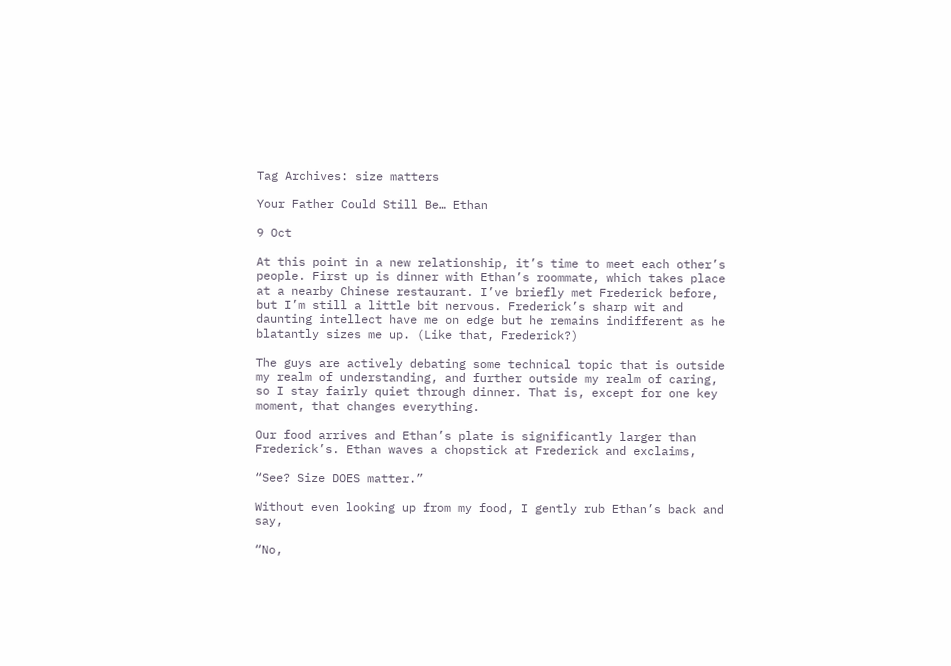Tag Archives: size matters

Your Father Could Still Be… Ethan

9 Oct

At this point in a new relationship, it’s time to meet each other’s people. First up is dinner with Ethan’s roommate, which takes place at a nearby Chinese restaurant. I’ve briefly met Frederick before, but I’m still a little bit nervous. Frederick’s sharp wit and daunting intellect have me on edge but he remains indifferent as he blatantly sizes me up. (Like that, Frederick?)

The guys are actively debating some technical topic that is outside my realm of understanding, and further outside my realm of caring, so I stay fairly quiet through dinner. That is, except for one key moment, that changes everything.

Our food arrives and Ethan’s plate is significantly larger than Frederick’s. Ethan waves a chopstick at Frederick and exclaims,

“See? Size DOES matter.”

Without even looking up from my food, I gently rub Ethan’s back and say,

“No,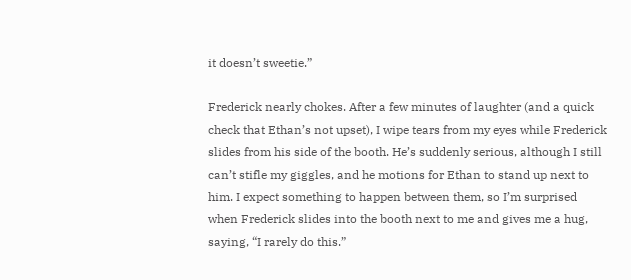it doesn’t sweetie.”

Frederick nearly chokes. After a few minutes of laughter (and a quick check that Ethan’s not upset), I wipe tears from my eyes while Frederick slides from his side of the booth. He’s suddenly serious, although I still can’t stifle my giggles, and he motions for Ethan to stand up next to him. I expect something to happen between them, so I’m surprised when Frederick slides into the booth next to me and gives me a hug, saying, “I rarely do this.”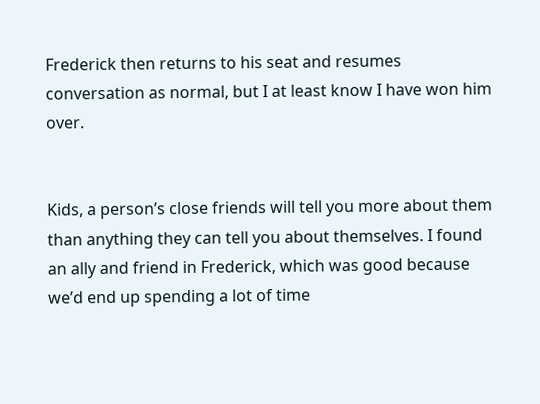Frederick then returns to his seat and resumes conversation as normal, but I at least know I have won him over.


Kids, a person’s close friends will tell you more about them than anything they can tell you about themselves. I found an ally and friend in Frederick, which was good because we’d end up spending a lot of time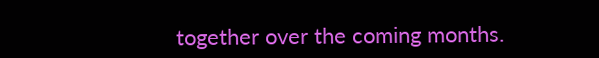together over the coming months.